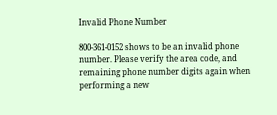Invalid Phone Number

800-361-0152 shows to be an invalid phone number. Please verify the area code, and remaining phone number digits again when performing a new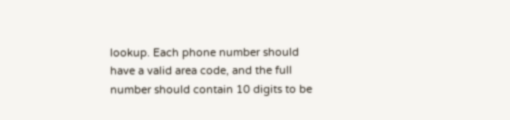lookup. Each phone number should have a valid area code, and the full number should contain 10 digits to be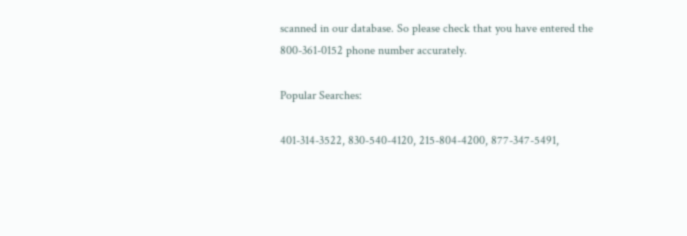scanned in our database. So please check that you have entered the 800-361-0152 phone number accurately.

Popular Searches:

401-314-3522, 830-540-4120, 215-804-4200, 877-347-5491,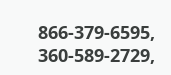866-379-6595, 360-589-2729,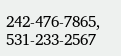242-476-7865, 531-233-2567